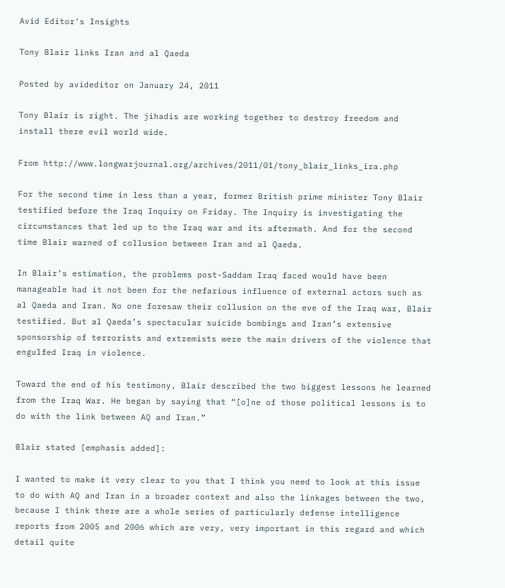Avid Editor's Insights

Tony Blair links Iran and al Qaeda

Posted by avideditor on January 24, 2011

Tony Blair is right. The jihadis are working together to destroy freedom and install there evil world wide.

From http://www.longwarjournal.org/archives/2011/01/tony_blair_links_ira.php

For the second time in less than a year, former British prime minister Tony Blair testified before the Iraq Inquiry on Friday. The Inquiry is investigating the circumstances that led up to the Iraq war and its aftermath. And for the second time Blair warned of collusion between Iran and al Qaeda.

In Blair’s estimation, the problems post-Saddam Iraq faced would have been manageable had it not been for the nefarious influence of external actors such as al Qaeda and Iran. No one foresaw their collusion on the eve of the Iraq war, Blair testified. But al Qaeda’s spectacular suicide bombings and Iran’s extensive sponsorship of terrorists and extremists were the main drivers of the violence that engulfed Iraq in violence.

Toward the end of his testimony, Blair described the two biggest lessons he learned from the Iraq War. He began by saying that “[o]ne of those political lessons is to do with the link between AQ and Iran.”

Blair stated [emphasis added]:

I wanted to make it very clear to you that I think you need to look at this issue to do with AQ and Iran in a broader context and also the linkages between the two, because I think there are a whole series of particularly defense intelligence reports from 2005 and 2006 which are very, very important in this regard and which detail quite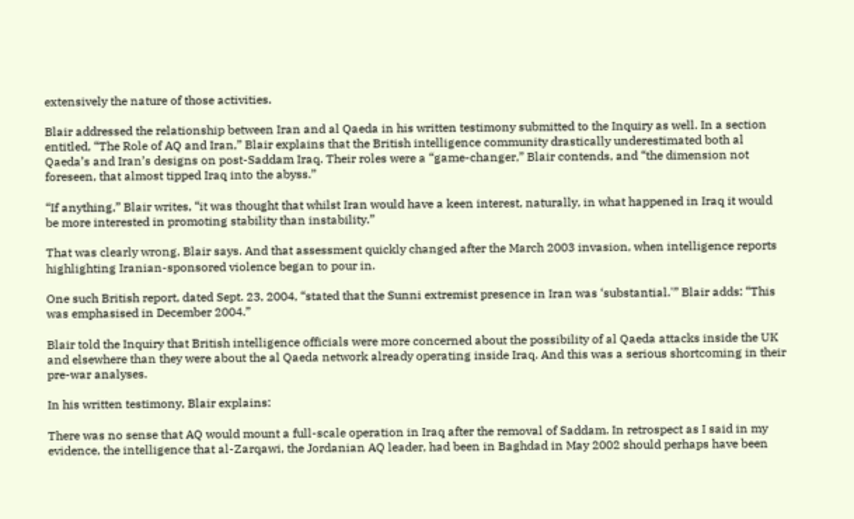extensively the nature of those activities.

Blair addressed the relationship between Iran and al Qaeda in his written testimony submitted to the Inquiry as well. In a section entitled, “The Role of AQ and Iran,” Blair explains that the British intelligence community drastically underestimated both al Qaeda’s and Iran’s designs on post-Saddam Iraq. Their roles were a “game-changer,” Blair contends, and “the dimension not foreseen, that almost tipped Iraq into the abyss.”

“If anything,” Blair writes, “it was thought that whilst Iran would have a keen interest, naturally, in what happened in Iraq it would be more interested in promoting stability than instability.”

That was clearly wrong, Blair says. And that assessment quickly changed after the March 2003 invasion, when intelligence reports highlighting Iranian-sponsored violence began to pour in.

One such British report, dated Sept. 23, 2004, “stated that the Sunni extremist presence in Iran was ‘substantial.'” Blair adds: “This was emphasised in December 2004.”

Blair told the Inquiry that British intelligence officials were more concerned about the possibility of al Qaeda attacks inside the UK and elsewhere than they were about the al Qaeda network already operating inside Iraq. And this was a serious shortcoming in their pre-war analyses.

In his written testimony, Blair explains:

There was no sense that AQ would mount a full-scale operation in Iraq after the removal of Saddam. In retrospect as I said in my evidence, the intelligence that al-Zarqawi, the Jordanian AQ leader, had been in Baghdad in May 2002 should perhaps have been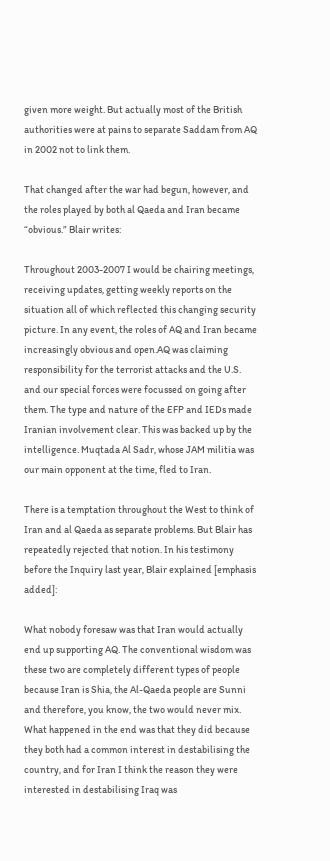given more weight. But actually most of the British authorities were at pains to separate Saddam from AQ in 2002 not to link them.

That changed after the war had begun, however, and the roles played by both al Qaeda and Iran became “obvious.” Blair writes:

Throughout 2003-2007 I would be chairing meetings, receiving updates, getting weekly reports on the situation all of which reflected this changing security picture. In any event, the roles of AQ and Iran became increasingly obvious and open.AQ was claiming responsibility for the terrorist attacks and the U.S. and our special forces were focussed on going after them. The type and nature of the EFP and IEDs made Iranian involvement clear. This was backed up by the intelligence. Muqtada Al Sadr, whose JAM militia was our main opponent at the time, fled to Iran.

There is a temptation throughout the West to think of Iran and al Qaeda as separate problems. But Blair has repeatedly rejected that notion. In his testimony before the Inquiry last year, Blair explained [emphasis added]:

What nobody foresaw was that Iran would actually end up supporting AQ. The conventional wisdom was these two are completely different types of people because Iran is Shia, the Al-Qaeda people are Sunni and therefore, you know, the two would never mix. What happened in the end was that they did because they both had a common interest in destabilising the country, and for Iran I think the reason they were interested in destabilising Iraq was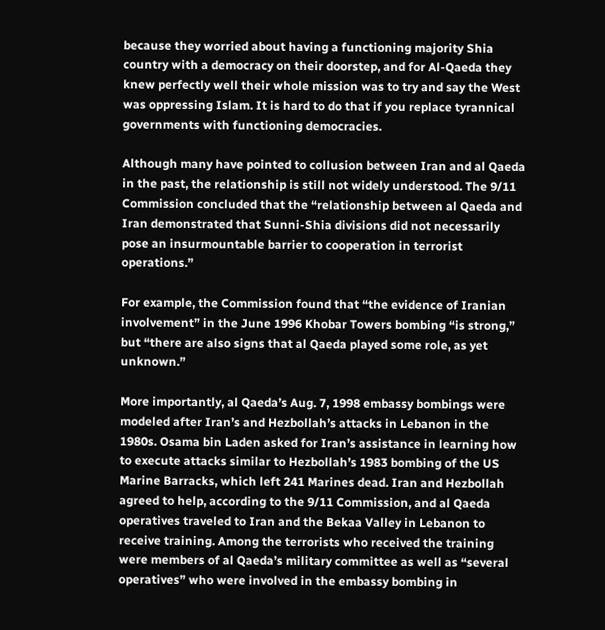because they worried about having a functioning majority Shia country with a democracy on their doorstep, and for Al-Qaeda they knew perfectly well their whole mission was to try and say the West was oppressing Islam. It is hard to do that if you replace tyrannical governments with functioning democracies.

Although many have pointed to collusion between Iran and al Qaeda in the past, the relationship is still not widely understood. The 9/11 Commission concluded that the “relationship between al Qaeda and Iran demonstrated that Sunni-Shia divisions did not necessarily pose an insurmountable barrier to cooperation in terrorist operations.”

For example, the Commission found that “the evidence of Iranian involvement” in the June 1996 Khobar Towers bombing “is strong,” but “there are also signs that al Qaeda played some role, as yet unknown.”

More importantly, al Qaeda’s Aug. 7, 1998 embassy bombings were modeled after Iran’s and Hezbollah’s attacks in Lebanon in the 1980s. Osama bin Laden asked for Iran’s assistance in learning how to execute attacks similar to Hezbollah’s 1983 bombing of the US Marine Barracks, which left 241 Marines dead. Iran and Hezbollah agreed to help, according to the 9/11 Commission, and al Qaeda operatives traveled to Iran and the Bekaa Valley in Lebanon to receive training. Among the terrorists who received the training were members of al Qaeda’s military committee as well as “several operatives” who were involved in the embassy bombing in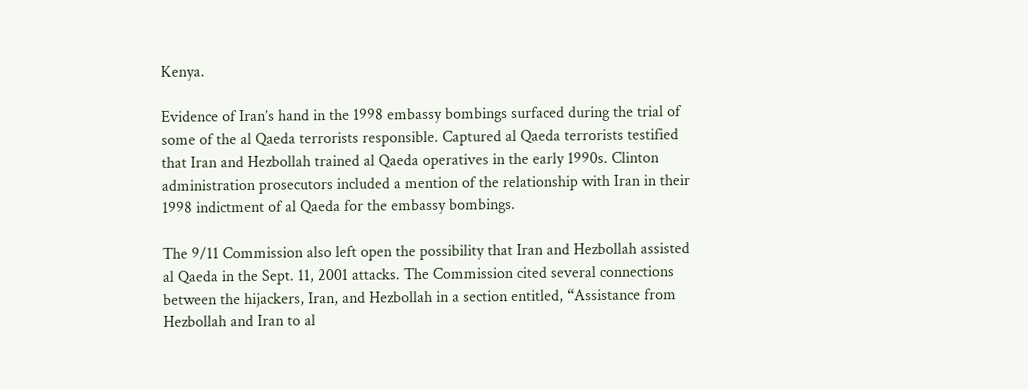Kenya.

Evidence of Iran’s hand in the 1998 embassy bombings surfaced during the trial of some of the al Qaeda terrorists responsible. Captured al Qaeda terrorists testified that Iran and Hezbollah trained al Qaeda operatives in the early 1990s. Clinton administration prosecutors included a mention of the relationship with Iran in their 1998 indictment of al Qaeda for the embassy bombings.

The 9/11 Commission also left open the possibility that Iran and Hezbollah assisted al Qaeda in the Sept. 11, 2001 attacks. The Commission cited several connections between the hijackers, Iran, and Hezbollah in a section entitled, “Assistance from Hezbollah and Iran to al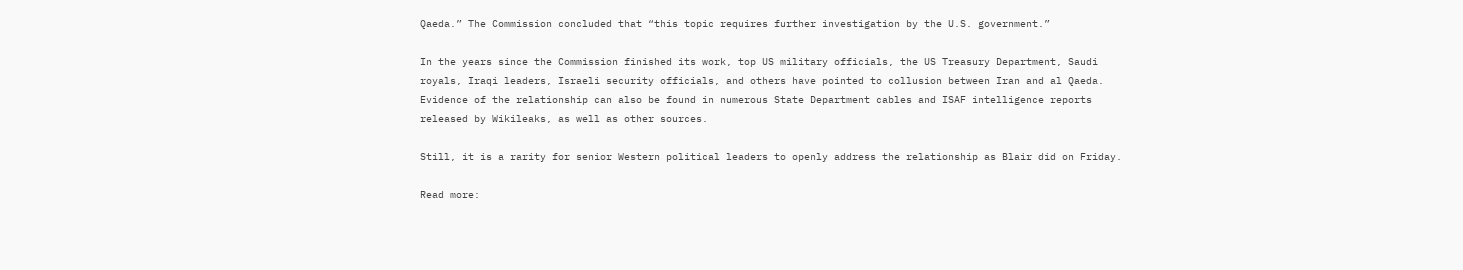Qaeda.” The Commission concluded that “this topic requires further investigation by the U.S. government.”

In the years since the Commission finished its work, top US military officials, the US Treasury Department, Saudi royals, Iraqi leaders, Israeli security officials, and others have pointed to collusion between Iran and al Qaeda. Evidence of the relationship can also be found in numerous State Department cables and ISAF intelligence reports released by Wikileaks, as well as other sources.

Still, it is a rarity for senior Western political leaders to openly address the relationship as Blair did on Friday.

Read more: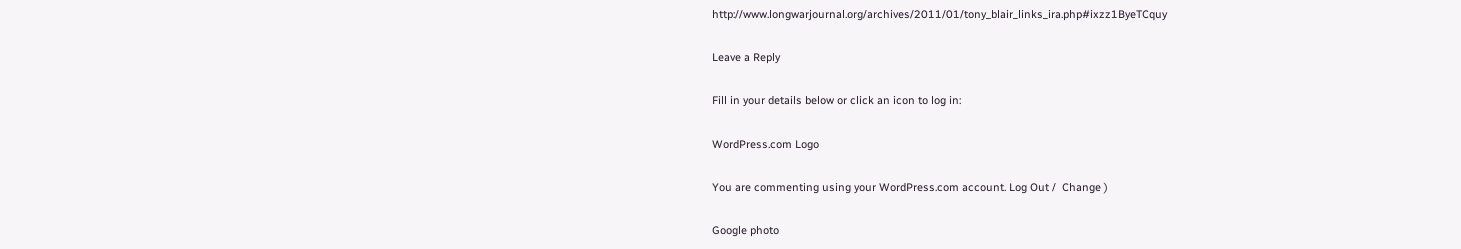http://www.longwarjournal.org/archives/2011/01/tony_blair_links_ira.php#ixzz1ByeTCquy

Leave a Reply

Fill in your details below or click an icon to log in:

WordPress.com Logo

You are commenting using your WordPress.com account. Log Out /  Change )

Google photo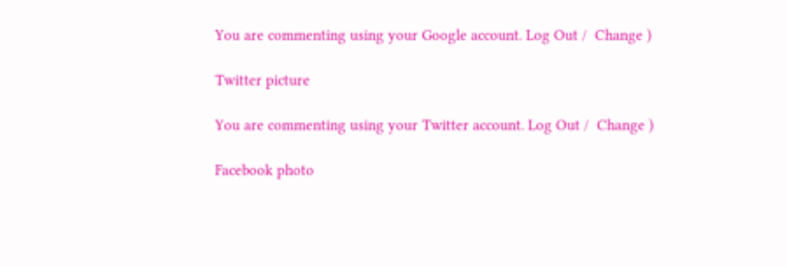You are commenting using your Google account. Log Out /  Change )

Twitter picture

You are commenting using your Twitter account. Log Out /  Change )

Facebook photo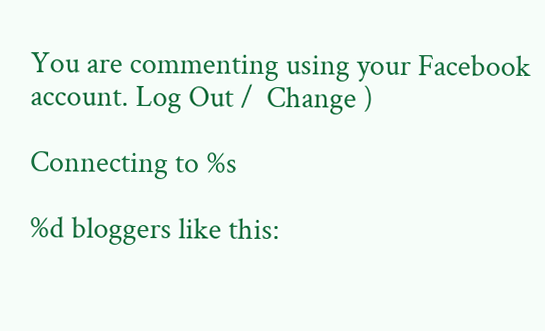You are commenting using your Facebook account. Log Out /  Change )

Connecting to %s

%d bloggers like this: